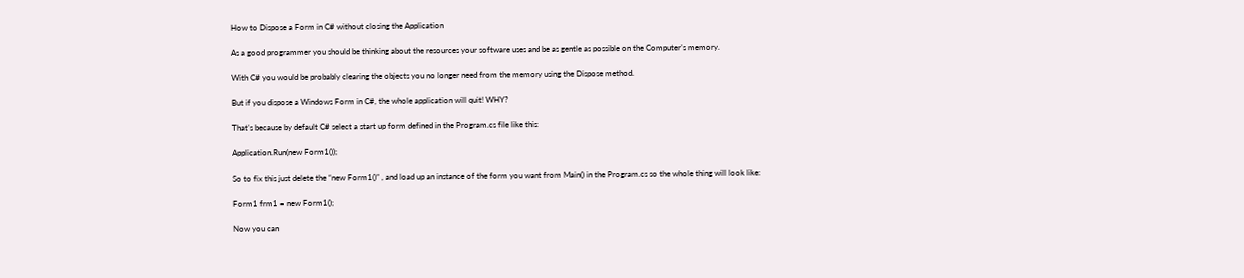How to Dispose a Form in C# without closing the Application

As a good programmer you should be thinking about the resources your software uses and be as gentle as possible on the Computer’s memory.

With C# you would be probably clearing the objects you no longer need from the memory using the Dispose method.

But if you dispose a Windows Form in C#, the whole application will quit! WHY?

That’s because by default C# select a start up form defined in the Program.cs file like this:

Application.Run(new Form1());

So to fix this just delete the “new Form1()” , and load up an instance of the form you want from Main() in the Program.cs so the whole thing will look like:

Form1 frm1 = new Form1();

Now you can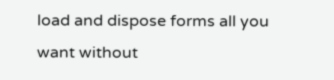load and dispose forms all you want without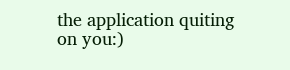the application quiting on you:)